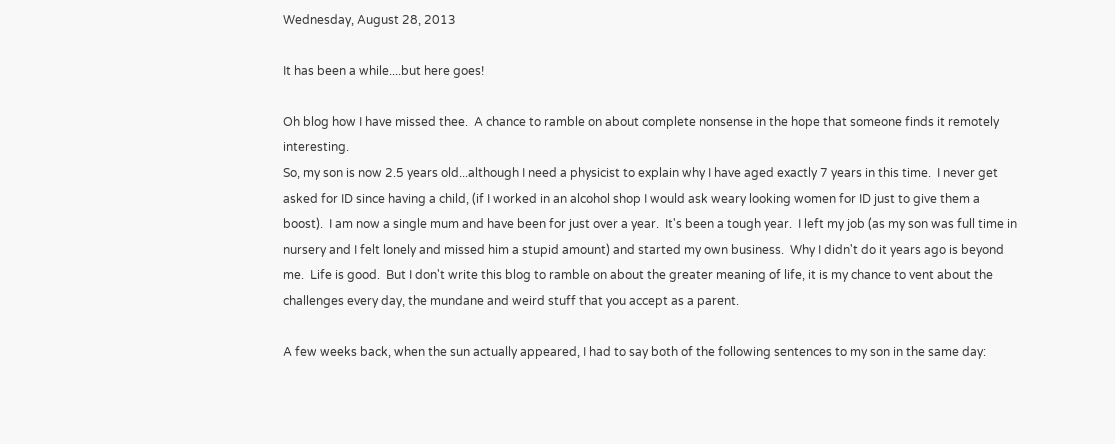Wednesday, August 28, 2013

It has been a while....but here goes!

Oh blog how I have missed thee.  A chance to ramble on about complete nonsense in the hope that someone finds it remotely interesting.
So, my son is now 2.5 years old...although I need a physicist to explain why I have aged exactly 7 years in this time.  I never get asked for ID since having a child, (if I worked in an alcohol shop I would ask weary looking women for ID just to give them a boost).  I am now a single mum and have been for just over a year.  It's been a tough year.  I left my job (as my son was full time in nursery and I felt lonely and missed him a stupid amount) and started my own business.  Why I didn't do it years ago is beyond me.  Life is good.  But I don't write this blog to ramble on about the greater meaning of life, it is my chance to vent about the challenges every day, the mundane and weird stuff that you accept as a parent.

A few weeks back, when the sun actually appeared, I had to say both of the following sentences to my son in the same day: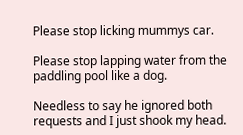Please stop licking mummys car.

Please stop lapping water from the paddling pool like a dog.

Needless to say he ignored both requests and I just shook my head.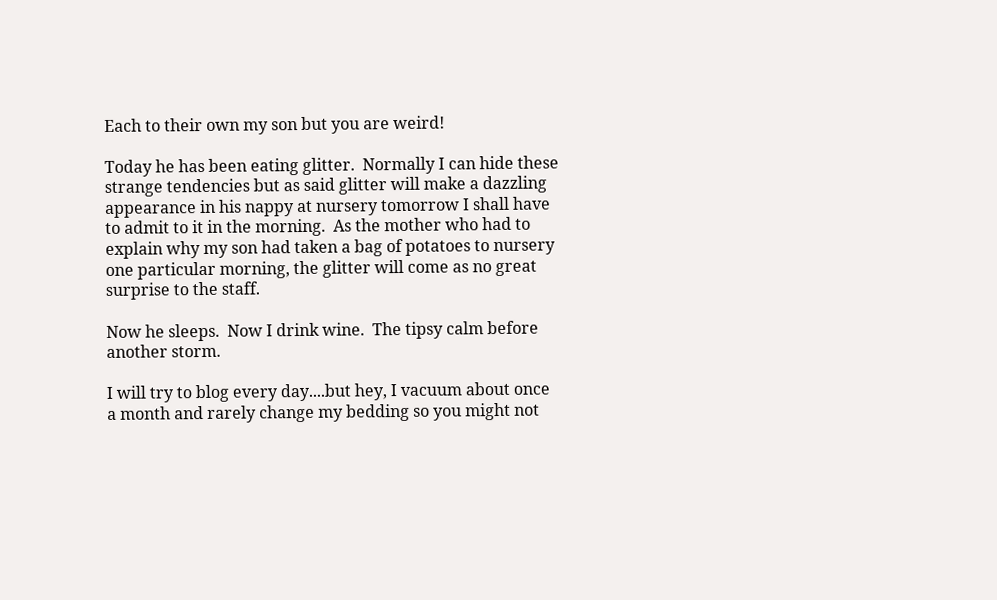Each to their own my son but you are weird!

Today he has been eating glitter.  Normally I can hide these strange tendencies but as said glitter will make a dazzling appearance in his nappy at nursery tomorrow I shall have to admit to it in the morning.  As the mother who had to explain why my son had taken a bag of potatoes to nursery one particular morning, the glitter will come as no great surprise to the staff.

Now he sleeps.  Now I drink wine.  The tipsy calm before another storm.

I will try to blog every day....but hey, I vacuum about once a month and rarely change my bedding so you might not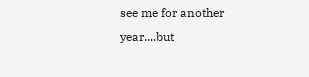see me for another year....but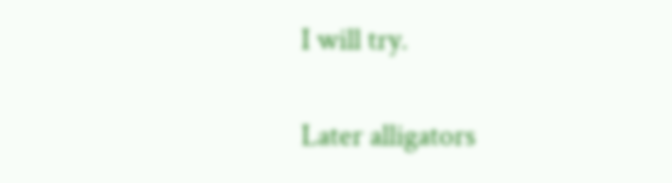I will try.

Later alligators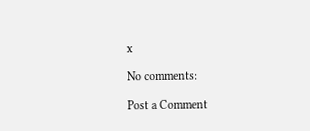x

No comments:

Post a Comment